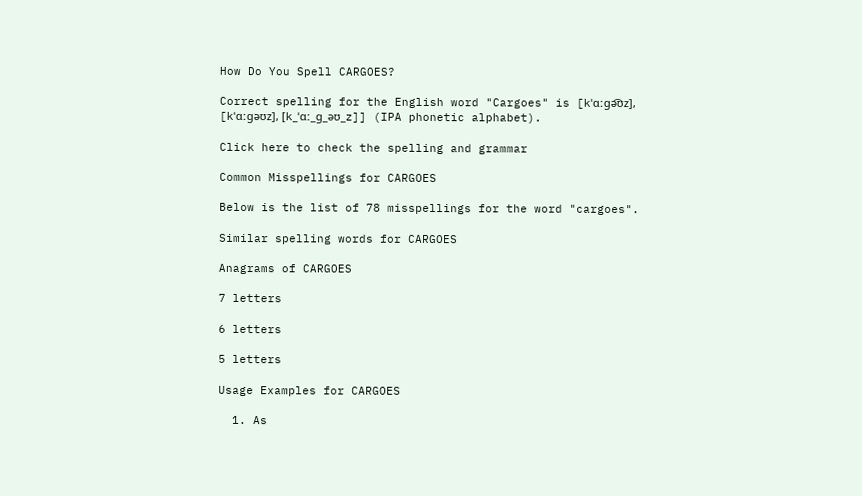How Do You Spell CARGOES?

Correct spelling for the English word "Cargoes" is [kˈɑːɡə͡ʊz], [kˈɑːɡəʊz], [k_ˈɑː_ɡ_əʊ_z]] (IPA phonetic alphabet).

Click here to check the spelling and grammar

Common Misspellings for CARGOES

Below is the list of 78 misspellings for the word "cargoes".

Similar spelling words for CARGOES

Anagrams of CARGOES

7 letters

6 letters

5 letters

Usage Examples for CARGOES

  1. As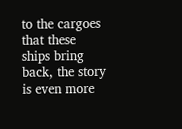to the cargoes that these ships bring back, the story is even more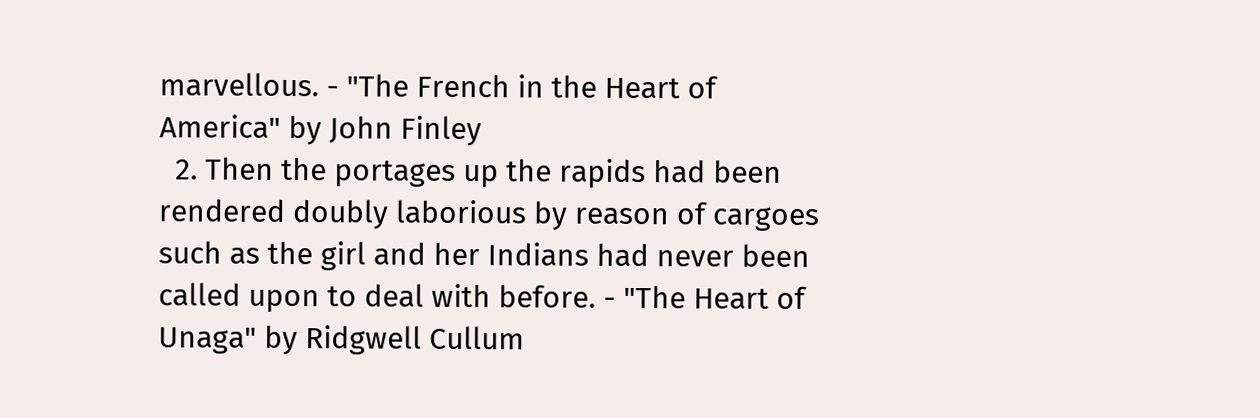marvellous. - "The French in the Heart of America" by John Finley
  2. Then the portages up the rapids had been rendered doubly laborious by reason of cargoes such as the girl and her Indians had never been called upon to deal with before. - "The Heart of Unaga" by Ridgwell Cullum